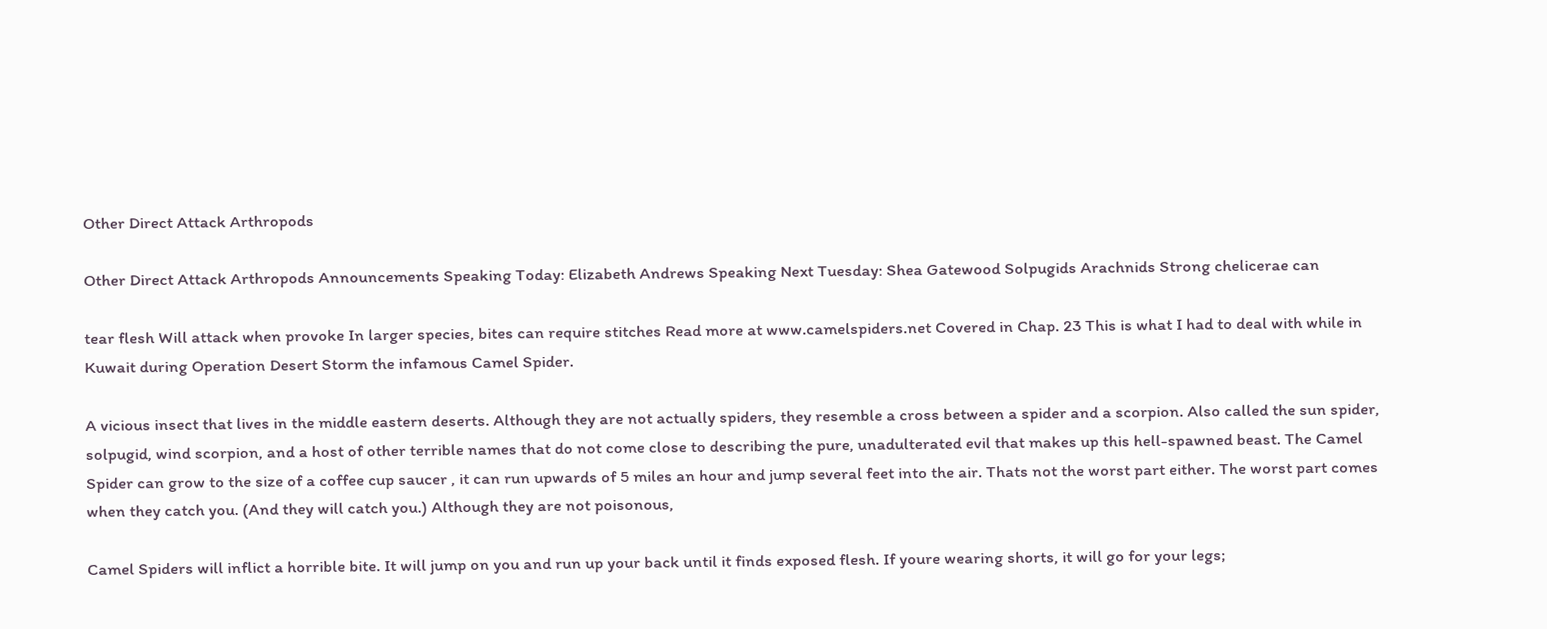Other Direct Attack Arthropods

Other Direct Attack Arthropods Announcements Speaking Today: Elizabeth Andrews Speaking Next Tuesday: Shea Gatewood Solpugids Arachnids Strong chelicerae can

tear flesh Will attack when provoke In larger species, bites can require stitches Read more at www.camelspiders.net Covered in Chap. 23 This is what I had to deal with while in Kuwait during Operation Desert Storm the infamous Camel Spider.

A vicious insect that lives in the middle eastern deserts. Although they are not actually spiders, they resemble a cross between a spider and a scorpion. Also called the sun spider, solpugid, wind scorpion, and a host of other terrible names that do not come close to describing the pure, unadulterated evil that makes up this hell-spawned beast. The Camel Spider can grow to the size of a coffee cup saucer , it can run upwards of 5 miles an hour and jump several feet into the air. Thats not the worst part either. The worst part comes when they catch you. (And they will catch you.) Although they are not poisonous,

Camel Spiders will inflict a horrible bite. It will jump on you and run up your back until it finds exposed flesh. If youre wearing shorts, it will go for your legs;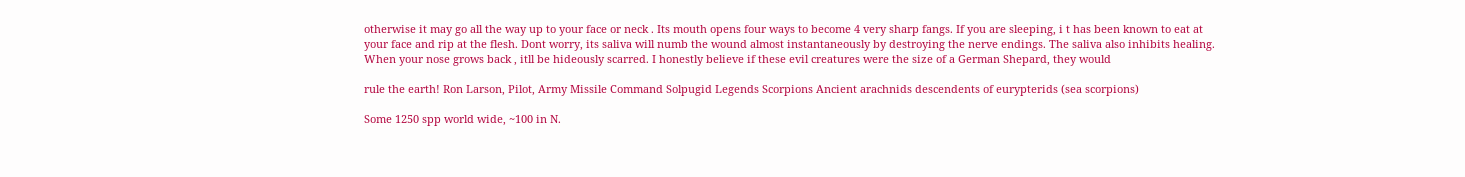otherwise it may go all the way up to your face or neck . Its mouth opens four ways to become 4 very sharp fangs. If you are sleeping, i t has been known to eat at your face and rip at the flesh. Dont worry, its saliva will numb the wound almost instantaneously by destroying the nerve endings. The saliva also inhibits healing. When your nose grows back , itll be hideously scarred. I honestly believe if these evil creatures were the size of a German Shepard, they would

rule the earth! Ron Larson, Pilot, Army Missile Command Solpugid Legends Scorpions Ancient arachnids descendents of eurypterids (sea scorpions)

Some 1250 spp world wide, ~100 in N.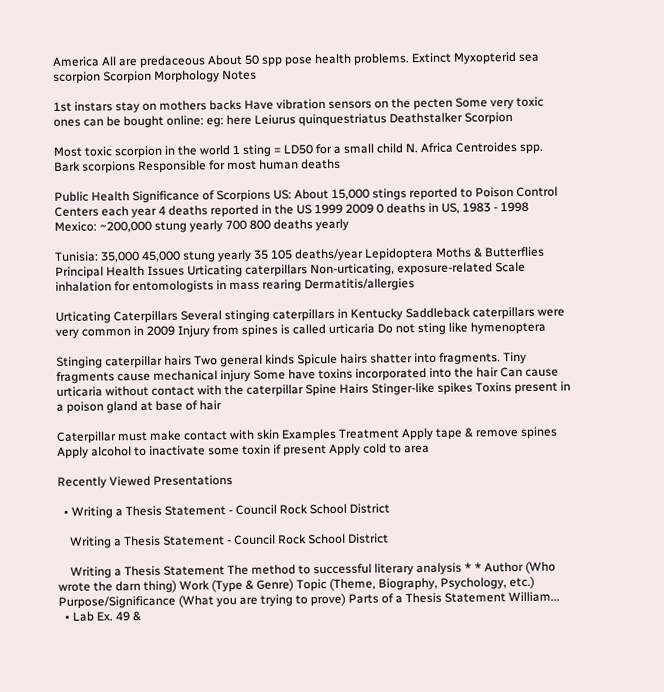America All are predaceous About 50 spp pose health problems. Extinct Myxopterid sea scorpion Scorpion Morphology Notes

1st instars stay on mothers backs Have vibration sensors on the pecten Some very toxic ones can be bought online: eg: here Leiurus quinquestriatus Deathstalker Scorpion

Most toxic scorpion in the world 1 sting = LD50 for a small child N. Africa Centroides spp. Bark scorpions Responsible for most human deaths

Public Health Significance of Scorpions US: About 15,000 stings reported to Poison Control Centers each year 4 deaths reported in the US 1999 2009 0 deaths in US, 1983 - 1998 Mexico: ~200,000 stung yearly 700 800 deaths yearly

Tunisia: 35,000 45,000 stung yearly 35 105 deaths/year Lepidoptera Moths & Butterflies Principal Health Issues Urticating caterpillars Non-urticating, exposure-related Scale inhalation for entomologists in mass rearing Dermatitis/allergies

Urticating Caterpillars Several stinging caterpillars in Kentucky Saddleback caterpillars were very common in 2009 Injury from spines is called urticaria Do not sting like hymenoptera

Stinging caterpillar hairs Two general kinds Spicule hairs shatter into fragments. Tiny fragments cause mechanical injury Some have toxins incorporated into the hair Can cause urticaria without contact with the caterpillar Spine Hairs Stinger-like spikes Toxins present in a poison gland at base of hair

Caterpillar must make contact with skin Examples Treatment Apply tape & remove spines Apply alcohol to inactivate some toxin if present Apply cold to area

Recently Viewed Presentations

  • Writing a Thesis Statement - Council Rock School District

    Writing a Thesis Statement - Council Rock School District

    Writing a Thesis Statement The method to successful literary analysis * * Author (Who wrote the darn thing) Work (Type & Genre) Topic (Theme, Biography, Psychology, etc.) Purpose/Significance (What you are trying to prove) Parts of a Thesis Statement William...
  • Lab Ex. 49 &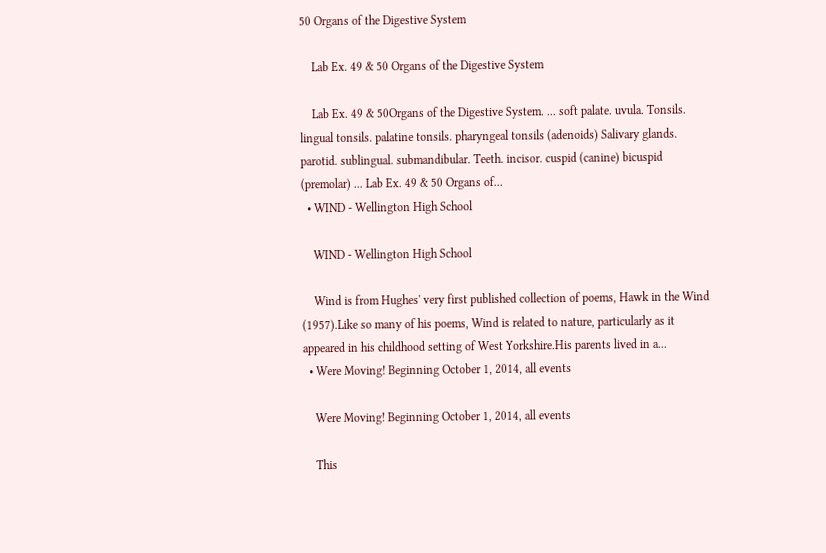50 Organs of the Digestive System

    Lab Ex. 49 & 50 Organs of the Digestive System

    Lab Ex. 49 & 50Organs of the Digestive System. ... soft palate. uvula. Tonsils. lingual tonsils. palatine tonsils. pharyngeal tonsils (adenoids) Salivary glands. parotid. sublingual. submandibular. Teeth. incisor. cuspid (canine) bicuspid (premolar) ... Lab Ex. 49 & 50 Organs of...
  • WIND - Wellington High School

    WIND - Wellington High School

    Wind is from Hughes' very first published collection of poems, Hawk in the Wind (1957).Like so many of his poems, Wind is related to nature, particularly as it appeared in his childhood setting of West Yorkshire.His parents lived in a...
  • Were Moving! Beginning October 1, 2014, all events

    Were Moving! Beginning October 1, 2014, all events

    This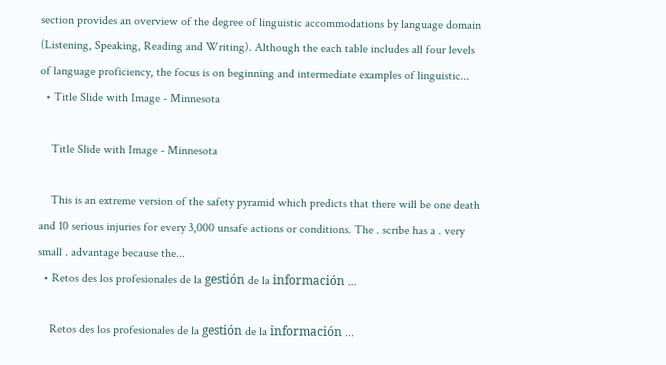section provides an overview of the degree of linguistic accommodations by language domain (Listening, Speaking, Reading and Writing). Although the each table includes all four levels of language proficiency, the focus is on beginning and intermediate examples of linguistic...
  • Title Slide with Image - Minnesota

    Title Slide with Image - Minnesota

    This is an extreme version of the safety pyramid which predicts that there will be one death and 10 serious injuries for every 3,000 unsafe actions or conditions. The . scribe has a . very small . advantage because the...
  • Retos des los profesionales de la gestión de la información ...

    Retos des los profesionales de la gestión de la información ...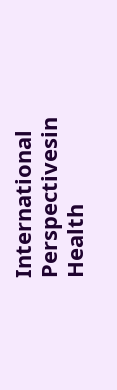International Perspectivesin Health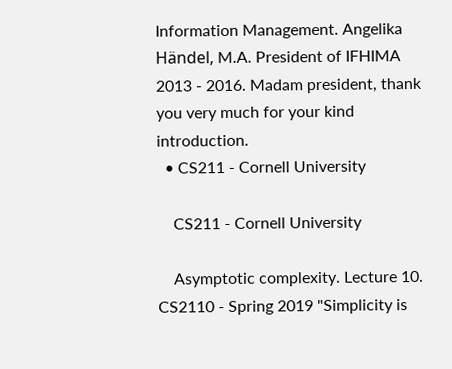Information Management. Angelika Händel, M.A. President of IFHIMA 2013 - 2016. Madam president, thank you very much for your kind introduction.
  • CS211 - Cornell University

    CS211 - Cornell University

    Asymptotic complexity. Lecture 10. CS2110 - Spring 2019 "Simplicity is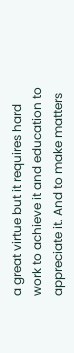a great virtue but it requires hard work to achieve it and education to appreciate it. And to make matters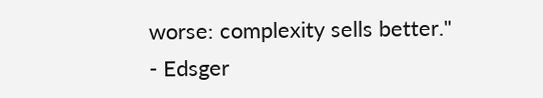worse: complexity sells better." - Edsger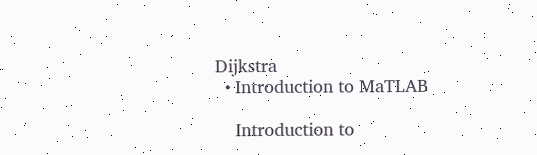Dijkstra
  • Introduction to MaTLAB

    Introduction to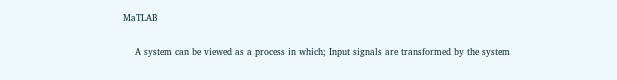MaTLAB

    A system can be viewed as a process in which; Input signals are transformed by the system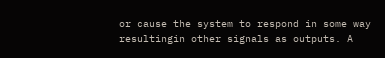or cause the system to respond in some way resultingin other signals as outputs. A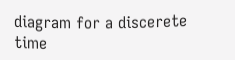diagram for a discerete time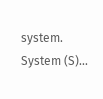system. System (S)...